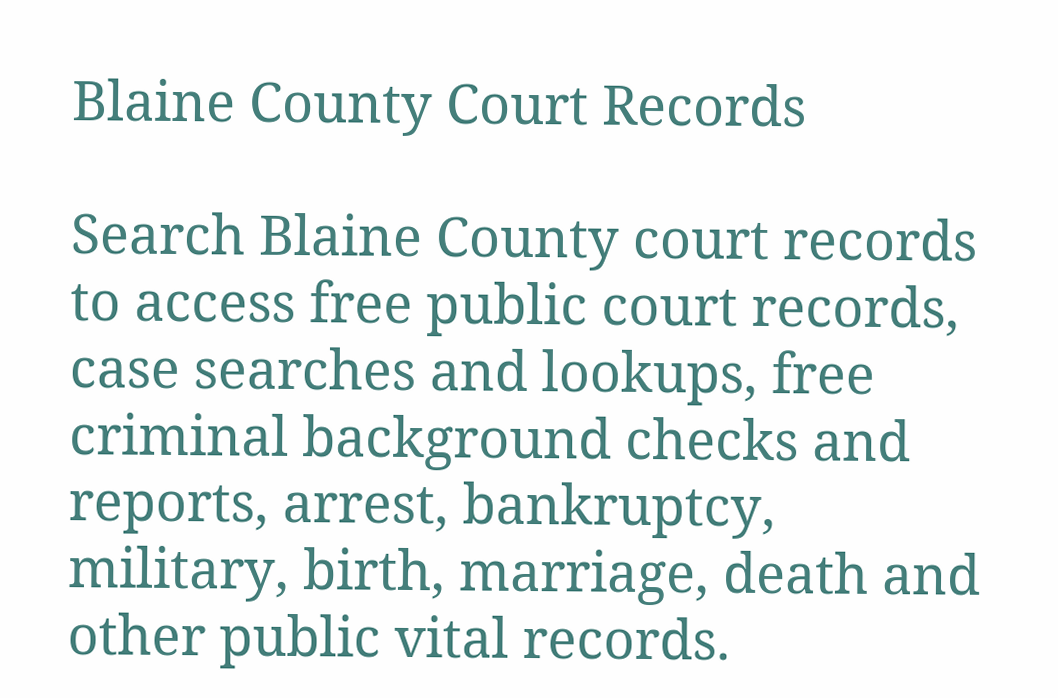Blaine County Court Records

Search Blaine County court records to access free public court records, case searches and lookups, free criminal background checks and reports, arrest, bankruptcy, military, birth, marriage, death and other public vital records.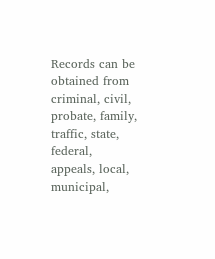Records can be obtained from criminal, civil, probate, family, traffic, state, federal, appeals, local, municipal,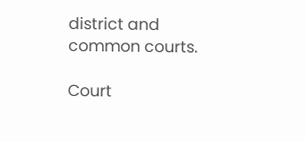district and common courts.

Court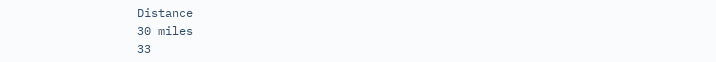Distance
30 miles
33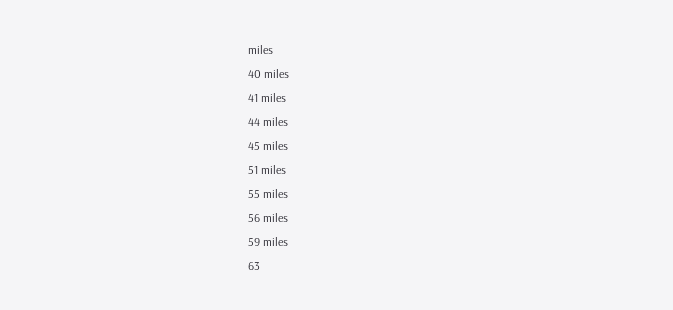miles
40 miles
41 miles
44 miles
45 miles
51 miles
55 miles
56 miles
59 miles
63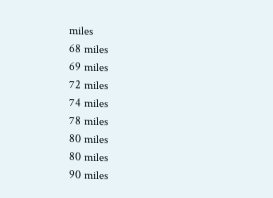miles
68 miles
69 miles
72 miles
74 miles
78 miles
80 miles
80 miles
90 miles